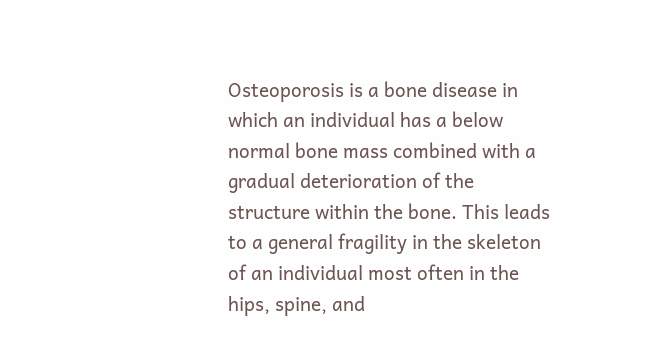Osteoporosis is a bone disease in which an individual has a below normal bone mass combined with a gradual deterioration of the structure within the bone. This leads to a general fragility in the skeleton of an individual most often in the hips, spine, and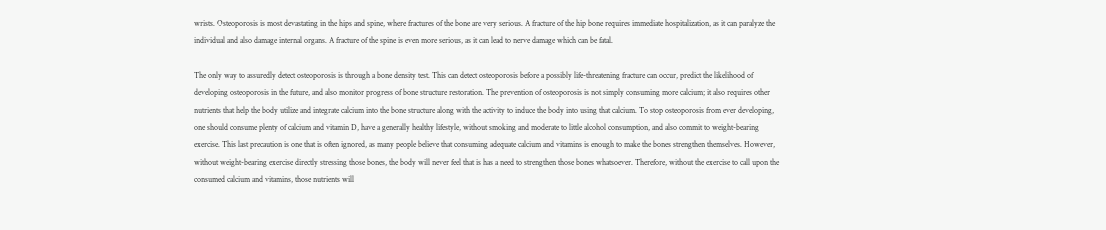wrists. Osteoporosis is most devastating in the hips and spine, where fractures of the bone are very serious. A fracture of the hip bone requires immediate hospitalization, as it can paralyze the individual and also damage internal organs. A fracture of the spine is even more serious, as it can lead to nerve damage which can be fatal.

The only way to assuredly detect osteoporosis is through a bone density test. This can detect osteoporosis before a possibly life-threatening fracture can occur, predict the likelihood of developing osteoporosis in the future, and also monitor progress of bone structure restoration. The prevention of osteoporosis is not simply consuming more calcium; it also requires other nutrients that help the body utilize and integrate calcium into the bone structure along with the activity to induce the body into using that calcium. To stop osteoporosis from ever developing, one should consume plenty of calcium and vitamin D, have a generally healthy lifestyle, without smoking and moderate to little alcohol consumption, and also commit to weight-bearing exercise. This last precaution is one that is often ignored, as many people believe that consuming adequate calcium and vitamins is enough to make the bones strengthen themselves. However, without weight-bearing exercise directly stressing those bones, the body will never feel that is has a need to strengthen those bones whatsoever. Therefore, without the exercise to call upon the consumed calcium and vitamins, those nutrients will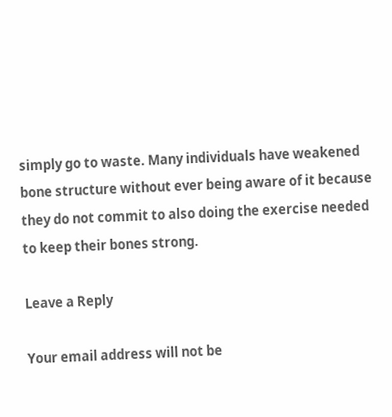simply go to waste. Many individuals have weakened bone structure without ever being aware of it because they do not commit to also doing the exercise needed to keep their bones strong.

Leave a Reply

Your email address will not be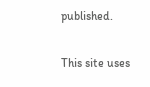published.

This site uses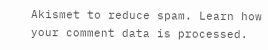Akismet to reduce spam. Learn how your comment data is processed.